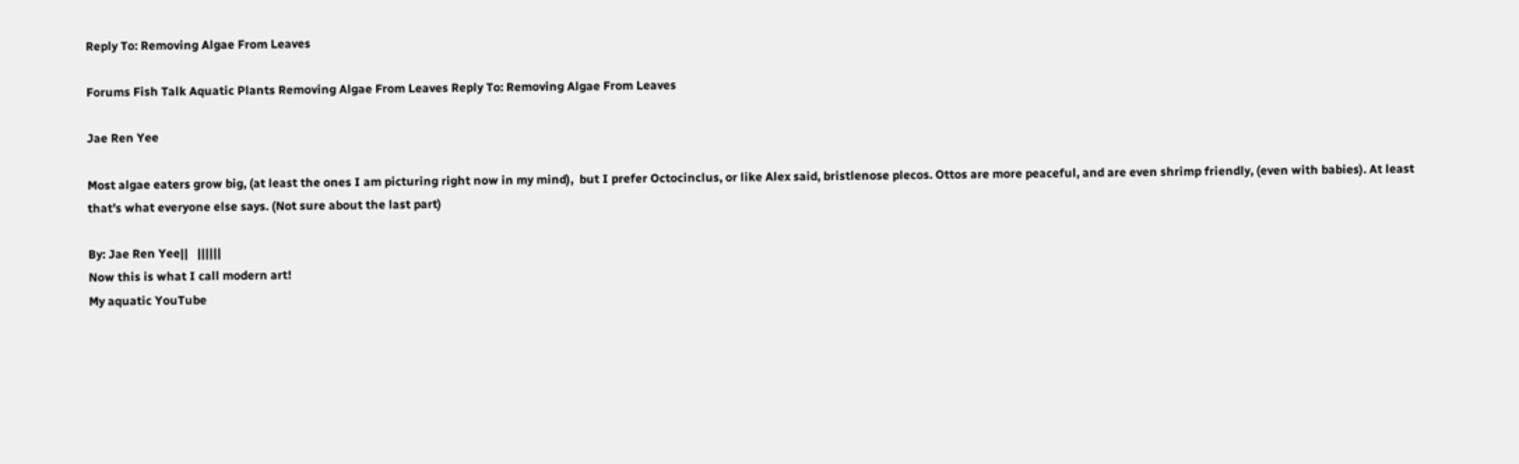Reply To: Removing Algae From Leaves

Forums Fish Talk Aquatic Plants Removing Algae From Leaves Reply To: Removing Algae From Leaves

Jae Ren Yee

Most algae eaters grow big, (at least the ones I am picturing right now in my mind),  but I prefer Octocinclus, or like Alex said, bristlenose plecos. Ottos are more peaceful, and are even shrimp friendly, (even with babies). At least that’s what everyone else says. (Not sure about the last part)

By: Jae Ren Yee||   ||||||
Now this is what I call modern art!
My aquatic YouTube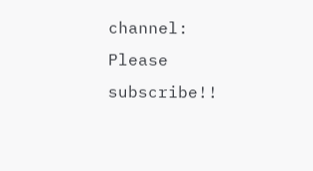channel:
Please subscribe!!